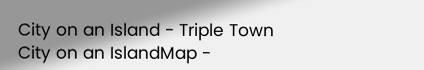City on an Island - Triple Town
City on an IslandMap -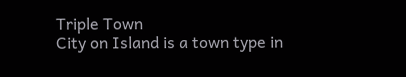Triple Town
City on Island is a town type in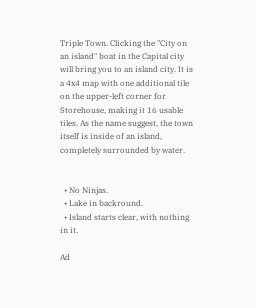Triple Town. Clicking the "City on an island" boat in the Capital city will bring you to an island city. It is a 4x4 map with one additional tile on the upper-left corner for Storehouse, making it 16 usable tiles. As the name suggest, the town itself is inside of an island, completely surrounded by water.


  • No Ninjas.
  • Lake in backround.
  • Island starts clear, with nothing in it.

Ad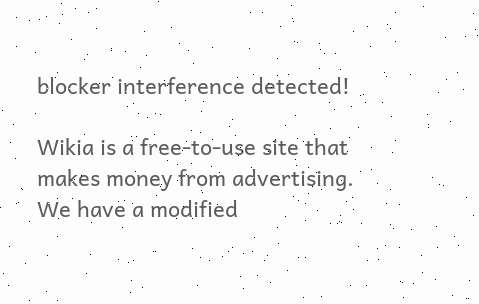blocker interference detected!

Wikia is a free-to-use site that makes money from advertising. We have a modified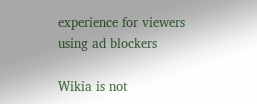experience for viewers using ad blockers

Wikia is not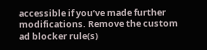accessible if you’ve made further modifications. Remove the custom ad blocker rule(s)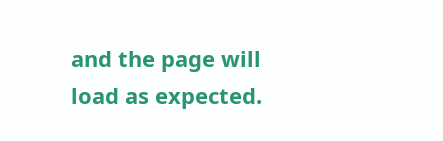and the page will load as expected.